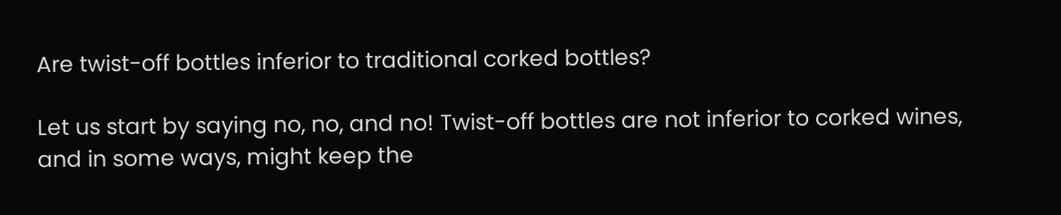Are twist-off bottles inferior to traditional corked bottles?

Let us start by saying no, no, and no! Twist-off bottles are not inferior to corked wines, and in some ways, might keep the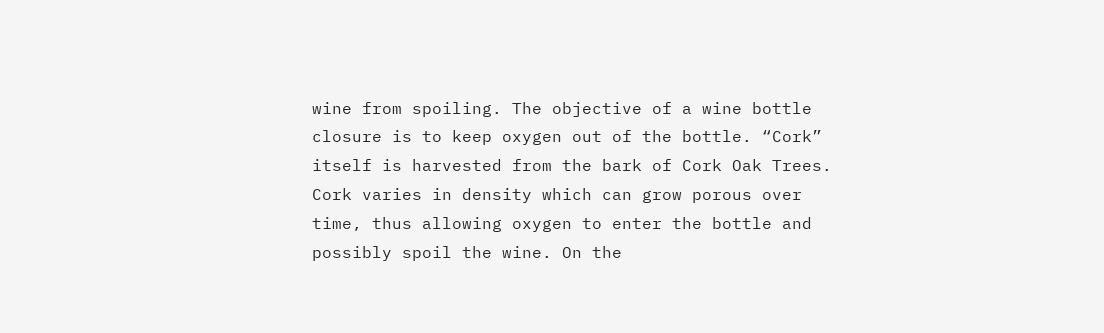wine from spoiling. The objective of a wine bottle closure is to keep oxygen out of the bottle. “Cork” itself is harvested from the bark of Cork Oak Trees. Cork varies in density which can grow porous over time, thus allowing oxygen to enter the bottle and possibly spoil the wine. On the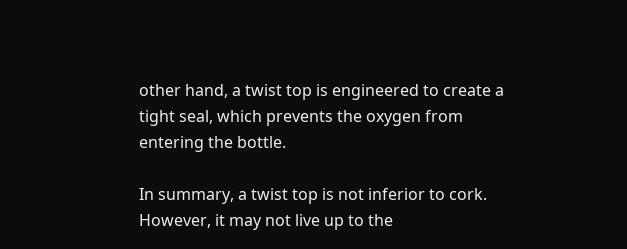other hand, a twist top is engineered to create a tight seal, which prevents the oxygen from entering the bottle.

In summary, a twist top is not inferior to cork. However, it may not live up to the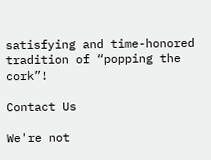satisfying and time-honored tradition of “popping the cork”!

Contact Us

We're not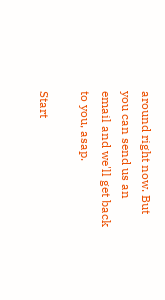around right now. But you can send us an email and we'll get back to you, asap.

Start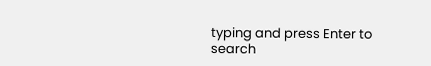typing and press Enter to search